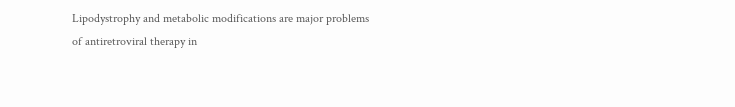Lipodystrophy and metabolic modifications are major problems of antiretroviral therapy in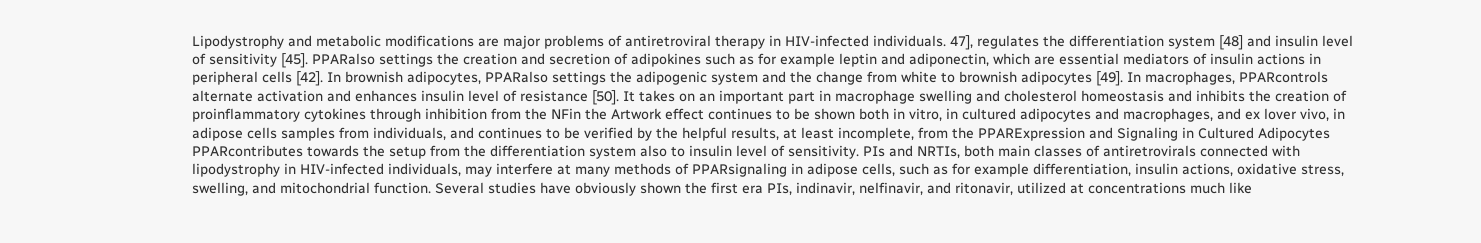Lipodystrophy and metabolic modifications are major problems of antiretroviral therapy in HIV-infected individuals. 47], regulates the differentiation system [48] and insulin level of sensitivity [45]. PPARalso settings the creation and secretion of adipokines such as for example leptin and adiponectin, which are essential mediators of insulin actions in peripheral cells [42]. In brownish adipocytes, PPARalso settings the adipogenic system and the change from white to brownish adipocytes [49]. In macrophages, PPARcontrols alternate activation and enhances insulin level of resistance [50]. It takes on an important part in macrophage swelling and cholesterol homeostasis and inhibits the creation of proinflammatory cytokines through inhibition from the NFin the Artwork effect continues to be shown both in vitro, in cultured adipocytes and macrophages, and ex lover vivo, in adipose cells samples from individuals, and continues to be verified by the helpful results, at least incomplete, from the PPARExpression and Signaling in Cultured Adipocytes PPARcontributes towards the setup from the differentiation system also to insulin level of sensitivity. PIs and NRTIs, both main classes of antiretrovirals connected with lipodystrophy in HIV-infected individuals, may interfere at many methods of PPARsignaling in adipose cells, such as for example differentiation, insulin actions, oxidative stress, swelling, and mitochondrial function. Several studies have obviously shown the first era PIs, indinavir, nelfinavir, and ritonavir, utilized at concentrations much like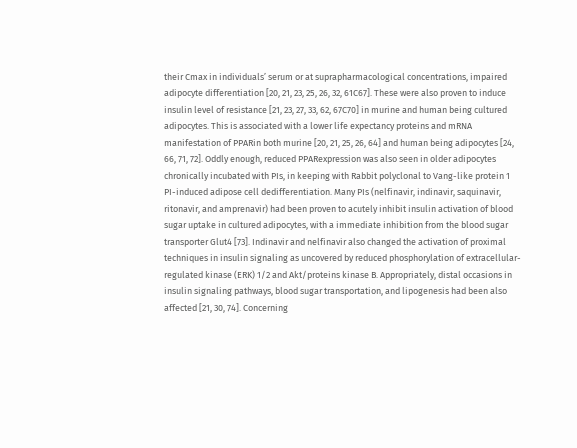their Cmax in individuals’ serum or at suprapharmacological concentrations, impaired adipocyte differentiation [20, 21, 23, 25, 26, 32, 61C67]. These were also proven to induce insulin level of resistance [21, 23, 27, 33, 62, 67C70] in murine and human being cultured adipocytes. This is associated with a lower life expectancy proteins and mRNA manifestation of PPARin both murine [20, 21, 25, 26, 64] and human being adipocytes [24, 66, 71, 72]. Oddly enough, reduced PPARexpression was also seen in older adipocytes chronically incubated with PIs, in keeping with Rabbit polyclonal to Vang-like protein 1 PI-induced adipose cell dedifferentiation. Many PIs (nelfinavir, indinavir, saquinavir, ritonavir, and amprenavir) had been proven to acutely inhibit insulin activation of blood sugar uptake in cultured adipocytes, with a immediate inhibition from the blood sugar transporter Glut4 [73]. Indinavir and nelfinavir also changed the activation of proximal techniques in insulin signaling as uncovered by reduced phosphorylation of extracellular-regulated kinase (ERK) 1/2 and Akt/proteins kinase B. Appropriately, distal occasions in insulin signaling pathways, blood sugar transportation, and lipogenesis had been also affected [21, 30, 74]. Concerning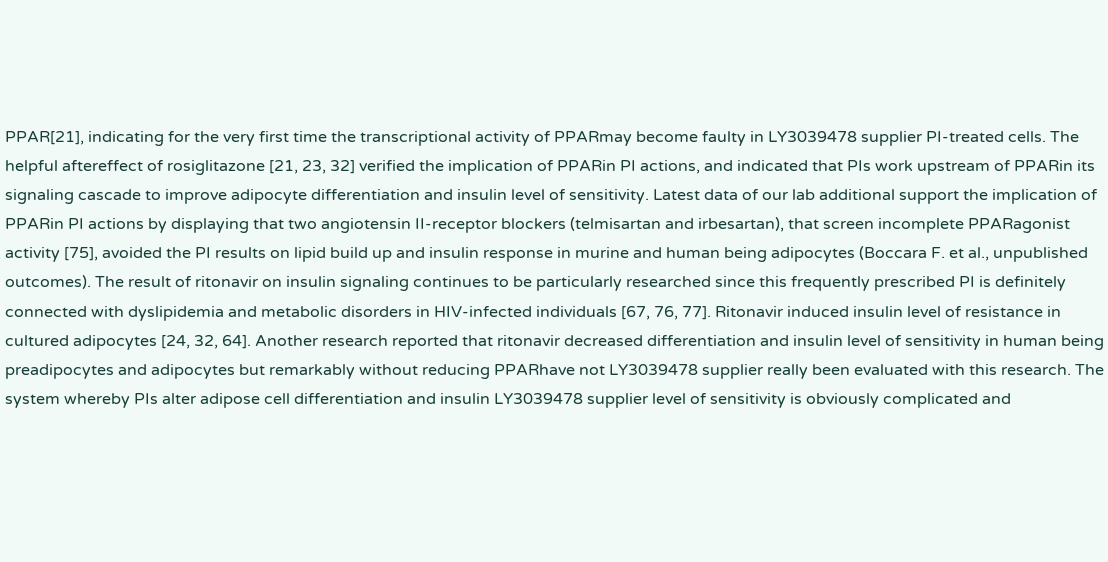PPAR[21], indicating for the very first time the transcriptional activity of PPARmay become faulty in LY3039478 supplier PI-treated cells. The helpful aftereffect of rosiglitazone [21, 23, 32] verified the implication of PPARin PI actions, and indicated that PIs work upstream of PPARin its signaling cascade to improve adipocyte differentiation and insulin level of sensitivity. Latest data of our lab additional support the implication of PPARin PI actions by displaying that two angiotensin II-receptor blockers (telmisartan and irbesartan), that screen incomplete PPARagonist activity [75], avoided the PI results on lipid build up and insulin response in murine and human being adipocytes (Boccara F. et al., unpublished outcomes). The result of ritonavir on insulin signaling continues to be particularly researched since this frequently prescribed PI is definitely connected with dyslipidemia and metabolic disorders in HIV-infected individuals [67, 76, 77]. Ritonavir induced insulin level of resistance in cultured adipocytes [24, 32, 64]. Another research reported that ritonavir decreased differentiation and insulin level of sensitivity in human being preadipocytes and adipocytes but remarkably without reducing PPARhave not LY3039478 supplier really been evaluated with this research. The system whereby PIs alter adipose cell differentiation and insulin LY3039478 supplier level of sensitivity is obviously complicated and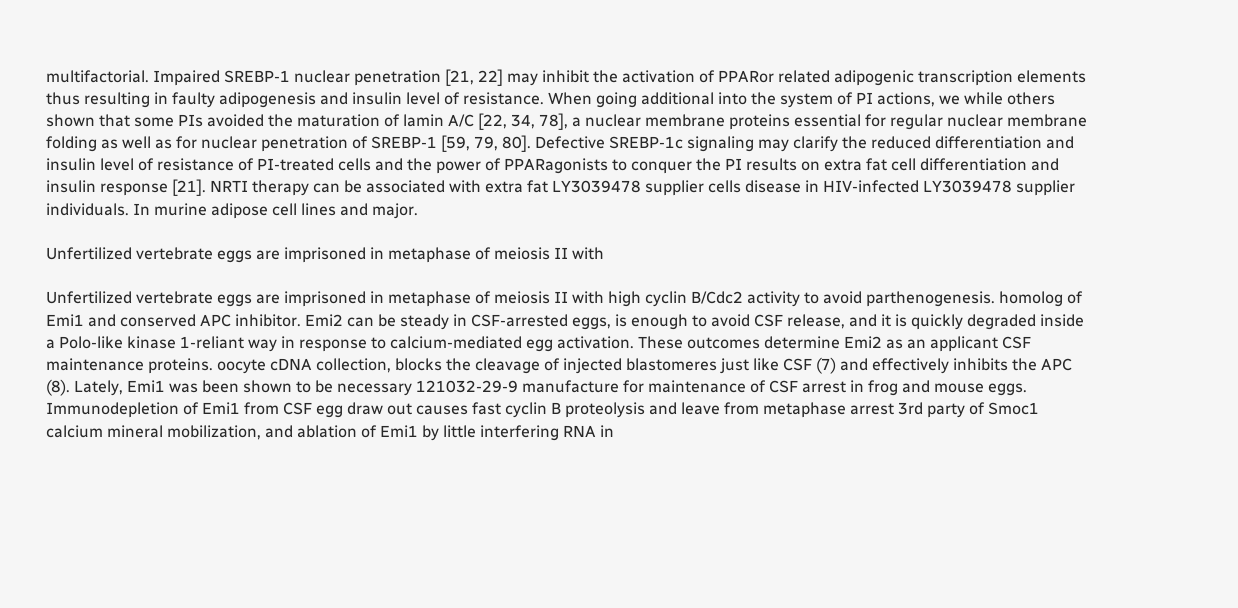multifactorial. Impaired SREBP-1 nuclear penetration [21, 22] may inhibit the activation of PPARor related adipogenic transcription elements thus resulting in faulty adipogenesis and insulin level of resistance. When going additional into the system of PI actions, we while others shown that some PIs avoided the maturation of lamin A/C [22, 34, 78], a nuclear membrane proteins essential for regular nuclear membrane folding as well as for nuclear penetration of SREBP-1 [59, 79, 80]. Defective SREBP-1c signaling may clarify the reduced differentiation and insulin level of resistance of PI-treated cells and the power of PPARagonists to conquer the PI results on extra fat cell differentiation and insulin response [21]. NRTI therapy can be associated with extra fat LY3039478 supplier cells disease in HIV-infected LY3039478 supplier individuals. In murine adipose cell lines and major.

Unfertilized vertebrate eggs are imprisoned in metaphase of meiosis II with

Unfertilized vertebrate eggs are imprisoned in metaphase of meiosis II with high cyclin B/Cdc2 activity to avoid parthenogenesis. homolog of Emi1 and conserved APC inhibitor. Emi2 can be steady in CSF-arrested eggs, is enough to avoid CSF release, and it is quickly degraded inside a Polo-like kinase 1-reliant way in response to calcium-mediated egg activation. These outcomes determine Emi2 as an applicant CSF maintenance proteins. oocyte cDNA collection, blocks the cleavage of injected blastomeres just like CSF (7) and effectively inhibits the APC (8). Lately, Emi1 was been shown to be necessary 121032-29-9 manufacture for maintenance of CSF arrest in frog and mouse eggs. Immunodepletion of Emi1 from CSF egg draw out causes fast cyclin B proteolysis and leave from metaphase arrest 3rd party of Smoc1 calcium mineral mobilization, and ablation of Emi1 by little interfering RNA in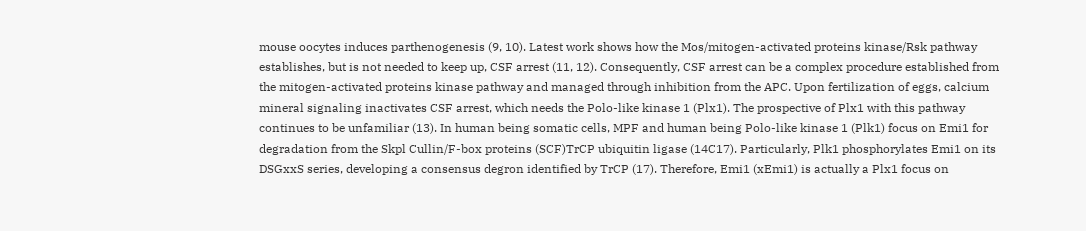mouse oocytes induces parthenogenesis (9, 10). Latest work shows how the Mos/mitogen-activated proteins kinase/Rsk pathway establishes, but is not needed to keep up, CSF arrest (11, 12). Consequently, CSF arrest can be a complex procedure established from the mitogen-activated proteins kinase pathway and managed through inhibition from the APC. Upon fertilization of eggs, calcium mineral signaling inactivates CSF arrest, which needs the Polo-like kinase 1 (Plx1). The prospective of Plx1 with this pathway continues to be unfamiliar (13). In human being somatic cells, MPF and human being Polo-like kinase 1 (Plk1) focus on Emi1 for degradation from the Skpl Cullin/F-box proteins (SCF)TrCP ubiquitin ligase (14C17). Particularly, Plk1 phosphorylates Emi1 on its DSGxxS series, developing a consensus degron identified by TrCP (17). Therefore, Emi1 (xEmi1) is actually a Plx1 focus on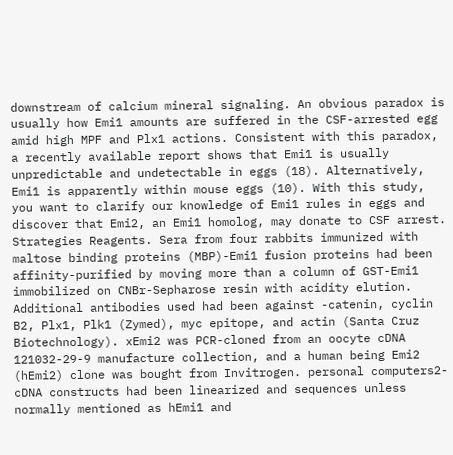downstream of calcium mineral signaling. An obvious paradox is usually how Emi1 amounts are suffered in the CSF-arrested egg amid high MPF and Plx1 actions. Consistent with this paradox, a recently available report shows that Emi1 is usually unpredictable and undetectable in eggs (18). Alternatively, Emi1 is apparently within mouse eggs (10). With this study, you want to clarify our knowledge of Emi1 rules in eggs and discover that Emi2, an Emi1 homolog, may donate to CSF arrest. Strategies Reagents. Sera from four rabbits immunized with maltose binding proteins (MBP)-Emi1 fusion proteins had been affinity-purified by moving more than a column of GST-Emi1 immobilized on CNBr-Sepharose resin with acidity elution. Additional antibodies used had been against -catenin, cyclin B2, Plx1, Plk1 (Zymed), myc epitope, and actin (Santa Cruz Biotechnology). xEmi2 was PCR-cloned from an oocyte cDNA 121032-29-9 manufacture collection, and a human being Emi2 (hEmi2) clone was bought from Invitrogen. personal computers2-cDNA constructs had been linearized and sequences unless normally mentioned as hEmi1 and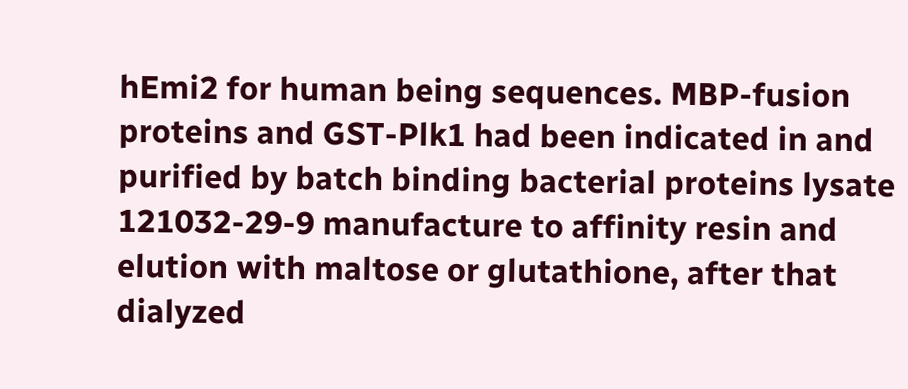hEmi2 for human being sequences. MBP-fusion proteins and GST-Plk1 had been indicated in and purified by batch binding bacterial proteins lysate 121032-29-9 manufacture to affinity resin and elution with maltose or glutathione, after that dialyzed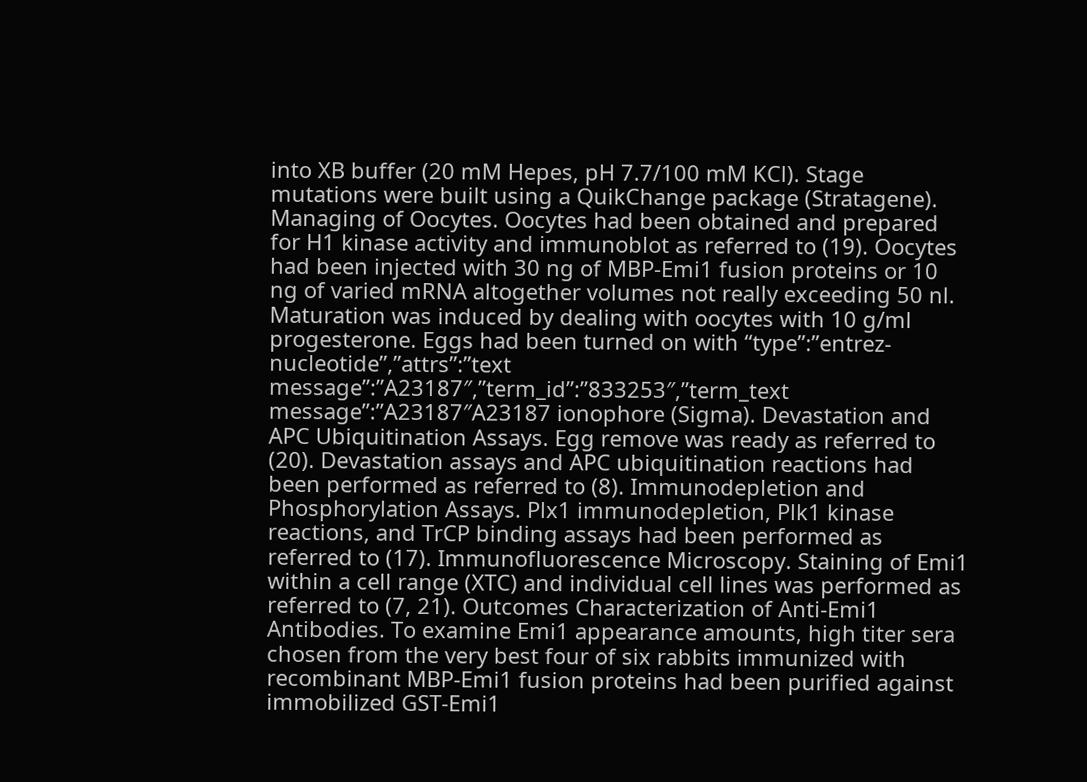into XB buffer (20 mM Hepes, pH 7.7/100 mM KCl). Stage mutations were built using a QuikChange package (Stratagene). Managing of Oocytes. Oocytes had been obtained and prepared for H1 kinase activity and immunoblot as referred to (19). Oocytes had been injected with 30 ng of MBP-Emi1 fusion proteins or 10 ng of varied mRNA altogether volumes not really exceeding 50 nl. Maturation was induced by dealing with oocytes with 10 g/ml progesterone. Eggs had been turned on with “type”:”entrez-nucleotide”,”attrs”:”text message”:”A23187″,”term_id”:”833253″,”term_text message”:”A23187″A23187 ionophore (Sigma). Devastation and APC Ubiquitination Assays. Egg remove was ready as referred to (20). Devastation assays and APC ubiquitination reactions had been performed as referred to (8). Immunodepletion and Phosphorylation Assays. Plx1 immunodepletion, Plk1 kinase reactions, and TrCP binding assays had been performed as referred to (17). Immunofluorescence Microscopy. Staining of Emi1 within a cell range (XTC) and individual cell lines was performed as referred to (7, 21). Outcomes Characterization of Anti-Emi1 Antibodies. To examine Emi1 appearance amounts, high titer sera chosen from the very best four of six rabbits immunized with recombinant MBP-Emi1 fusion proteins had been purified against immobilized GST-Emi1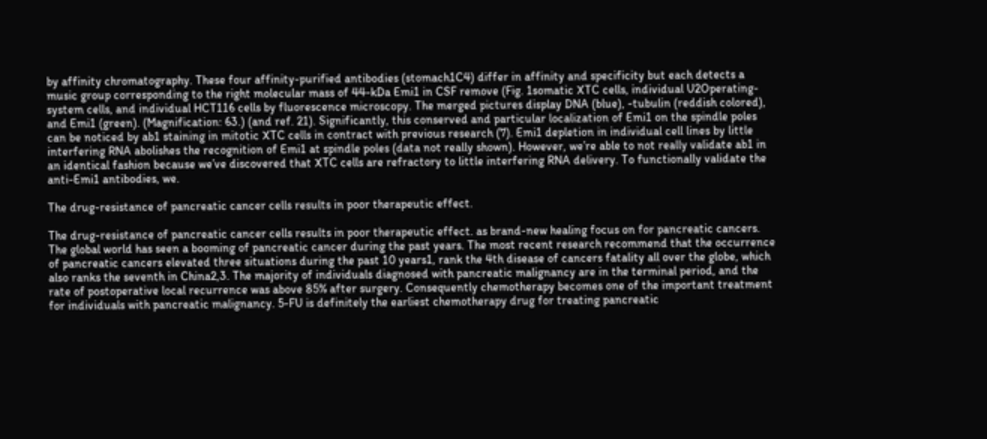by affinity chromatography. These four affinity-purified antibodies (stomach1C4) differ in affinity and specificity but each detects a music group corresponding to the right molecular mass of 44-kDa Emi1 in CSF remove (Fig. 1somatic XTC cells, individual U2Operating-system cells, and individual HCT116 cells by fluorescence microscopy. The merged pictures display DNA (blue), -tubulin (reddish colored), and Emi1 (green). (Magnification: 63.) (and ref. 21). Significantly, this conserved and particular localization of Emi1 on the spindle poles can be noticed by ab1 staining in mitotic XTC cells in contract with previous research (7). Emi1 depletion in individual cell lines by little interfering RNA abolishes the recognition of Emi1 at spindle poles (data not really shown). However, we’re able to not really validate ab1 in an identical fashion because we’ve discovered that XTC cells are refractory to little interfering RNA delivery. To functionally validate the anti-Emi1 antibodies, we.

The drug-resistance of pancreatic cancer cells results in poor therapeutic effect.

The drug-resistance of pancreatic cancer cells results in poor therapeutic effect. as brand-new healing focus on for pancreatic cancers. The global world has seen a booming of pancreatic cancer during the past years. The most recent research recommend that the occurrence of pancreatic cancers elevated three situations during the past 10 years1, rank the 4th disease of cancers fatality all over the globe, which also ranks the seventh in China2,3. The majority of individuals diagnosed with pancreatic malignancy are in the terminal period, and the rate of postoperative local recurrence was above 85% after surgery. Consequently chemotherapy becomes one of the important treatment for individuals with pancreatic malignancy. 5-FU is definitely the earliest chemotherapy drug for treating pancreatic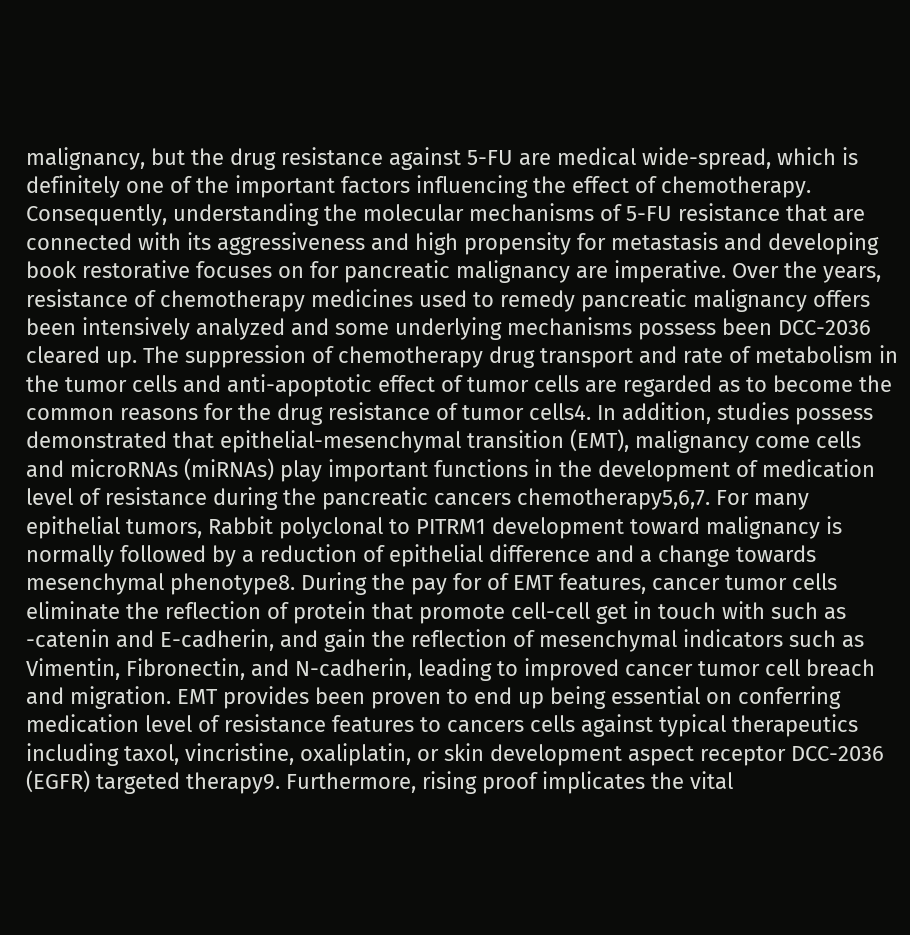malignancy, but the drug resistance against 5-FU are medical wide-spread, which is definitely one of the important factors influencing the effect of chemotherapy. Consequently, understanding the molecular mechanisms of 5-FU resistance that are connected with its aggressiveness and high propensity for metastasis and developing book restorative focuses on for pancreatic malignancy are imperative. Over the years, resistance of chemotherapy medicines used to remedy pancreatic malignancy offers been intensively analyzed and some underlying mechanisms possess been DCC-2036 cleared up. The suppression of chemotherapy drug transport and rate of metabolism in the tumor cells and anti-apoptotic effect of tumor cells are regarded as to become the common reasons for the drug resistance of tumor cells4. In addition, studies possess demonstrated that epithelial-mesenchymal transition (EMT), malignancy come cells and microRNAs (miRNAs) play important functions in the development of medication level of resistance during the pancreatic cancers chemotherapy5,6,7. For many epithelial tumors, Rabbit polyclonal to PITRM1 development toward malignancy is normally followed by a reduction of epithelial difference and a change towards mesenchymal phenotype8. During the pay for of EMT features, cancer tumor cells eliminate the reflection of protein that promote cell-cell get in touch with such as -catenin and E-cadherin, and gain the reflection of mesenchymal indicators such as Vimentin, Fibronectin, and N-cadherin, leading to improved cancer tumor cell breach and migration. EMT provides been proven to end up being essential on conferring medication level of resistance features to cancers cells against typical therapeutics including taxol, vincristine, oxaliplatin, or skin development aspect receptor DCC-2036 (EGFR) targeted therapy9. Furthermore, rising proof implicates the vital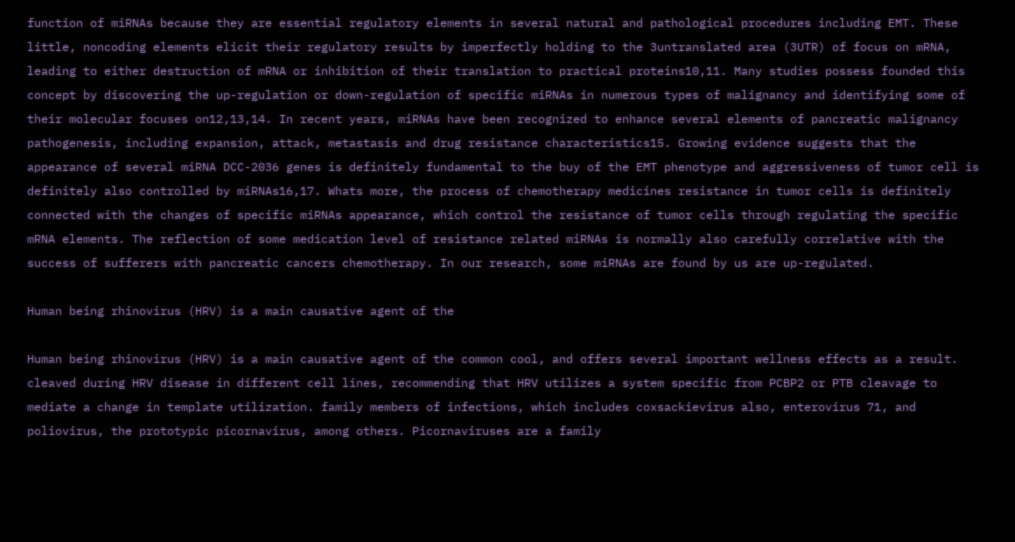function of miRNAs because they are essential regulatory elements in several natural and pathological procedures including EMT. These little, noncoding elements elicit their regulatory results by imperfectly holding to the 3untranslated area (3UTR) of focus on mRNA, leading to either destruction of mRNA or inhibition of their translation to practical proteins10,11. Many studies possess founded this concept by discovering the up-regulation or down-regulation of specific miRNAs in numerous types of malignancy and identifying some of their molecular focuses on12,13,14. In recent years, miRNAs have been recognized to enhance several elements of pancreatic malignancy pathogenesis, including expansion, attack, metastasis and drug resistance characteristics15. Growing evidence suggests that the appearance of several miRNA DCC-2036 genes is definitely fundamental to the buy of the EMT phenotype and aggressiveness of tumor cell is definitely also controlled by miRNAs16,17. Whats more, the process of chemotherapy medicines resistance in tumor cells is definitely connected with the changes of specific miRNAs appearance, which control the resistance of tumor cells through regulating the specific mRNA elements. The reflection of some medication level of resistance related miRNAs is normally also carefully correlative with the success of sufferers with pancreatic cancers chemotherapy. In our research, some miRNAs are found by us are up-regulated.

Human being rhinovirus (HRV) is a main causative agent of the

Human being rhinovirus (HRV) is a main causative agent of the common cool, and offers several important wellness effects as a result. cleaved during HRV disease in different cell lines, recommending that HRV utilizes a system specific from PCBP2 or PTB cleavage to mediate a change in template utilization. family members of infections, which includes coxsackievirus also, enterovirus 71, and poliovirus, the prototypic picornavirus, among others. Picornaviruses are a family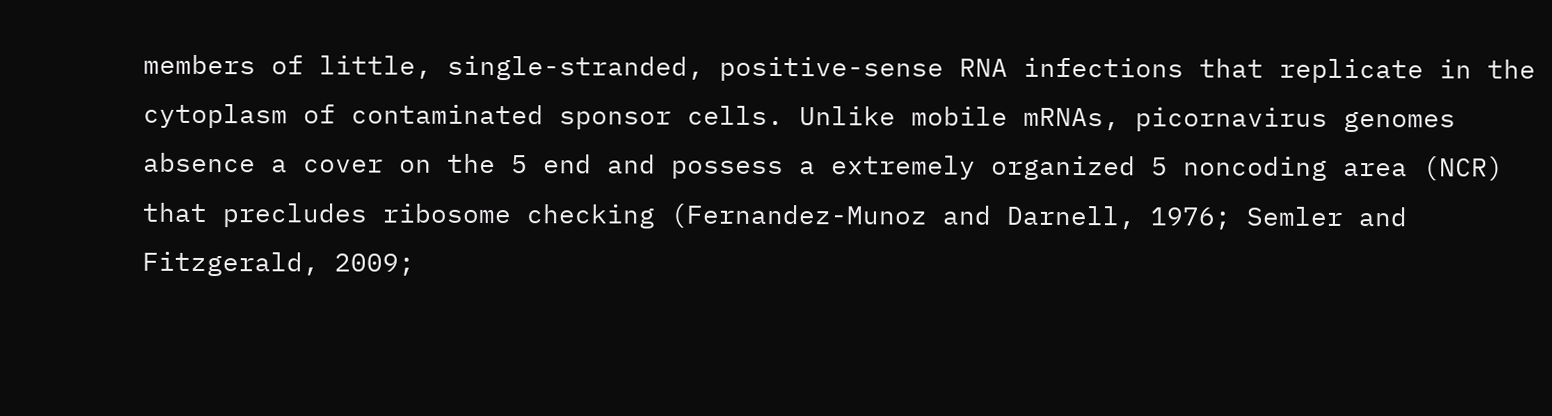members of little, single-stranded, positive-sense RNA infections that replicate in the cytoplasm of contaminated sponsor cells. Unlike mobile mRNAs, picornavirus genomes absence a cover on the 5 end and possess a extremely organized 5 noncoding area (NCR) that precludes ribosome checking (Fernandez-Munoz and Darnell, 1976; Semler and Fitzgerald, 2009;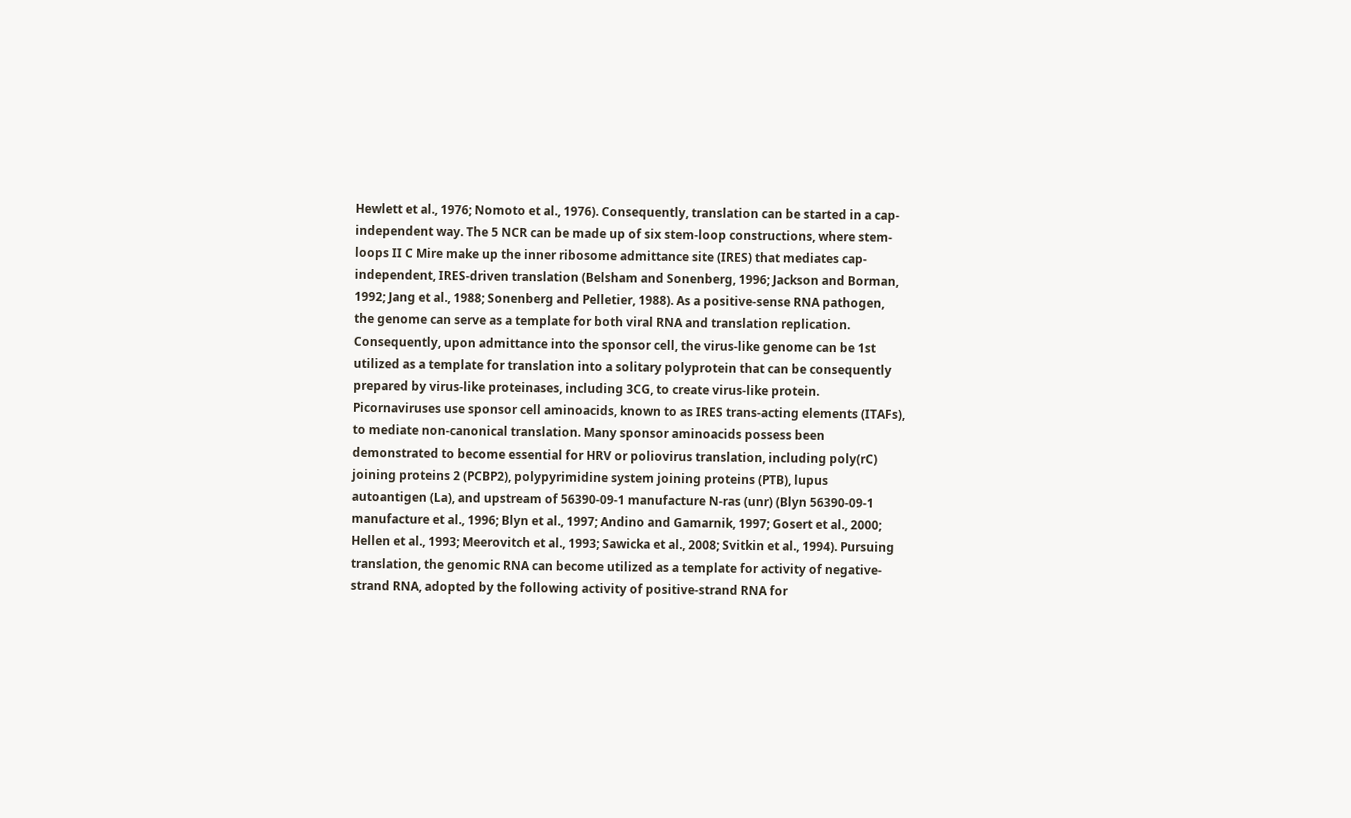Hewlett et al., 1976; Nomoto et al., 1976). Consequently, translation can be started in a cap-independent way. The 5 NCR can be made up of six stem-loop constructions, where stem-loops II C Mire make up the inner ribosome admittance site (IRES) that mediates cap-independent, IRES-driven translation (Belsham and Sonenberg, 1996; Jackson and Borman, 1992; Jang et al., 1988; Sonenberg and Pelletier, 1988). As a positive-sense RNA pathogen, the genome can serve as a template for both viral RNA and translation replication. Consequently, upon admittance into the sponsor cell, the virus-like genome can be 1st utilized as a template for translation into a solitary polyprotein that can be consequently prepared by virus-like proteinases, including 3CG, to create virus-like protein. Picornaviruses use sponsor cell aminoacids, known to as IRES trans-acting elements (ITAFs), to mediate non-canonical translation. Many sponsor aminoacids possess been demonstrated to become essential for HRV or poliovirus translation, including poly(rC) joining proteins 2 (PCBP2), polypyrimidine system joining proteins (PTB), lupus autoantigen (La), and upstream of 56390-09-1 manufacture N-ras (unr) (Blyn 56390-09-1 manufacture et al., 1996; Blyn et al., 1997; Andino and Gamarnik, 1997; Gosert et al., 2000; Hellen et al., 1993; Meerovitch et al., 1993; Sawicka et al., 2008; Svitkin et al., 1994). Pursuing translation, the genomic RNA can become utilized as a template for activity of negative-strand RNA, adopted by the following activity of positive-strand RNA for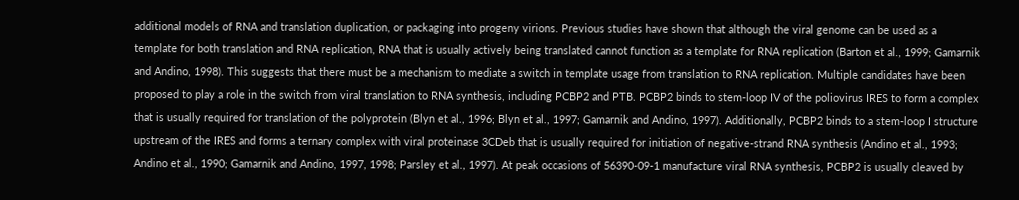additional models of RNA and translation duplication, or packaging into progeny virions. Previous studies have shown that although the viral genome can be used as a template for both translation and RNA replication, RNA that is usually actively being translated cannot function as a template for RNA replication (Barton et al., 1999; Gamarnik and Andino, 1998). This suggests that there must be a mechanism to mediate a switch in template usage from translation to RNA replication. Multiple candidates have been proposed to play a role in the switch from viral translation to RNA synthesis, including PCBP2 and PTB. PCBP2 binds to stem-loop IV of the poliovirus IRES to form a complex that is usually required for translation of the polyprotein (Blyn et al., 1996; Blyn et al., 1997; Gamarnik and Andino, 1997). Additionally, PCBP2 binds to a stem-loop I structure upstream of the IRES and forms a ternary complex with viral proteinase 3CDeb that is usually required for initiation of negative-strand RNA synthesis (Andino et al., 1993; Andino et al., 1990; Gamarnik and Andino, 1997, 1998; Parsley et al., 1997). At peak occasions of 56390-09-1 manufacture viral RNA synthesis, PCBP2 is usually cleaved by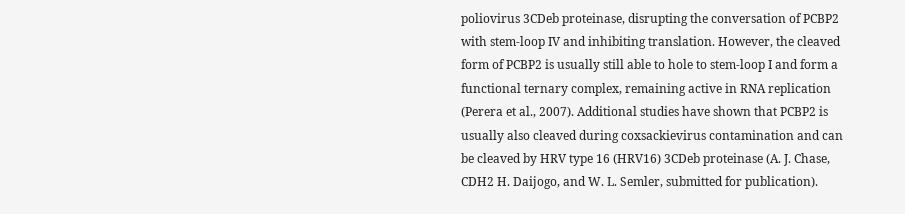poliovirus 3CDeb proteinase, disrupting the conversation of PCBP2 with stem-loop IV and inhibiting translation. However, the cleaved form of PCBP2 is usually still able to hole to stem-loop I and form a functional ternary complex, remaining active in RNA replication (Perera et al., 2007). Additional studies have shown that PCBP2 is usually also cleaved during coxsackievirus contamination and can be cleaved by HRV type 16 (HRV16) 3CDeb proteinase (A. J. Chase, CDH2 H. Daijogo, and W. L. Semler, submitted for publication).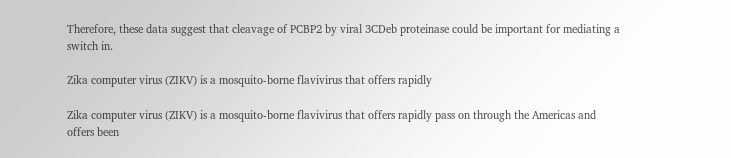Therefore, these data suggest that cleavage of PCBP2 by viral 3CDeb proteinase could be important for mediating a switch in.

Zika computer virus (ZIKV) is a mosquito-borne flavivirus that offers rapidly

Zika computer virus (ZIKV) is a mosquito-borne flavivirus that offers rapidly pass on through the Americas and offers been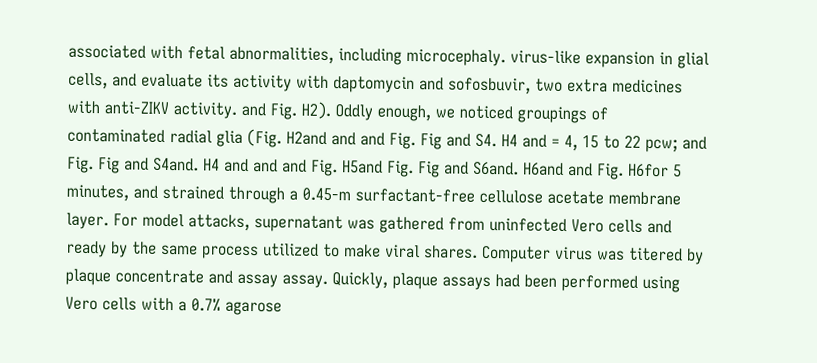associated with fetal abnormalities, including microcephaly. virus-like expansion in glial cells, and evaluate its activity with daptomycin and sofosbuvir, two extra medicines with anti-ZIKV activity. and Fig. H2). Oddly enough, we noticed groupings of contaminated radial glia (Fig. H2and and and Fig. Fig and S4. H4 and = 4, 15 to 22 pcw; and Fig. Fig and S4and. H4 and and and Fig. H5and Fig. Fig and S6and. H6and and Fig. H6for 5 minutes, and strained through a 0.45-m surfactant-free cellulose acetate membrane layer. For model attacks, supernatant was gathered from uninfected Vero cells and ready by the same process utilized to make viral shares. Computer virus was titered by plaque concentrate and assay assay. Quickly, plaque assays had been performed using Vero cells with a 0.7% agarose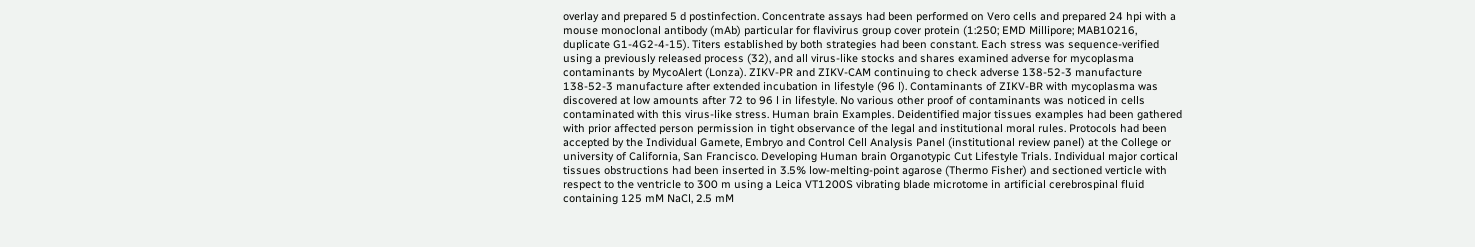overlay and prepared 5 d postinfection. Concentrate assays had been performed on Vero cells and prepared 24 hpi with a mouse monoclonal antibody (mAb) particular for flavivirus group cover protein (1:250; EMD Millipore; MAB10216, duplicate G1-4G2-4-15). Titers established by both strategies had been constant. Each stress was sequence-verified using a previously released process (32), and all virus-like stocks and shares examined adverse for mycoplasma contaminants by MycoAlert (Lonza). ZIKV-PR and ZIKV-CAM continuing to check adverse 138-52-3 manufacture 138-52-3 manufacture after extended incubation in lifestyle (96 l). Contaminants of ZIKV-BR with mycoplasma was discovered at low amounts after 72 to 96 l in lifestyle. No various other proof of contaminants was noticed in cells contaminated with this virus-like stress. Human brain Examples. Deidentified major tissues examples had been gathered with prior affected person permission in tight observance of the legal and institutional moral rules. Protocols had been accepted by the Individual Gamete, Embryo and Control Cell Analysis Panel (institutional review panel) at the College or university of California, San Francisco. Developing Human brain Organotypic Cut Lifestyle Trials. Individual major cortical tissues obstructions had been inserted in 3.5% low-melting-point agarose (Thermo Fisher) and sectioned verticle with respect to the ventricle to 300 m using a Leica VT1200S vibrating blade microtome in artificial cerebrospinal fluid containing 125 mM NaCl, 2.5 mM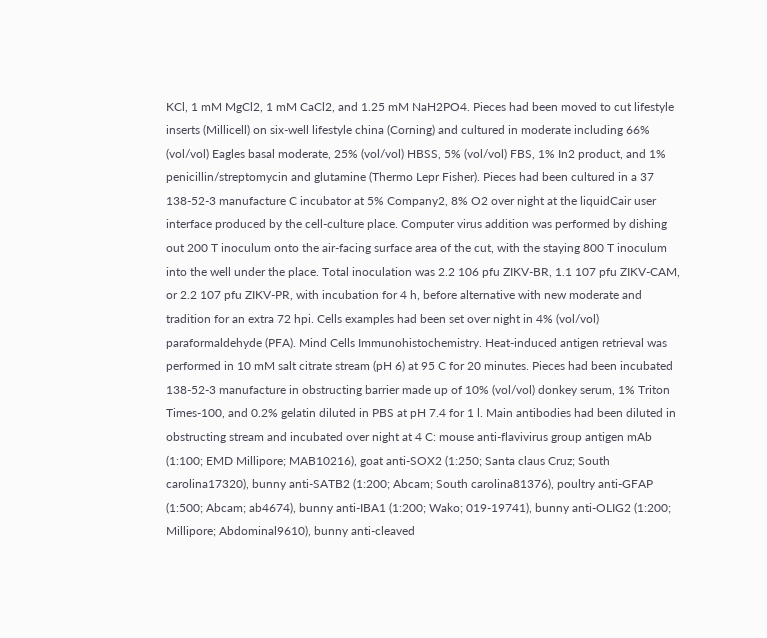KCl, 1 mM MgCl2, 1 mM CaCl2, and 1.25 mM NaH2PO4. Pieces had been moved to cut lifestyle inserts (Millicell) on six-well lifestyle china (Corning) and cultured in moderate including 66% (vol/vol) Eagles basal moderate, 25% (vol/vol) HBSS, 5% (vol/vol) FBS, 1% In2 product, and 1% penicillin/streptomycin and glutamine (Thermo Lepr Fisher). Pieces had been cultured in a 37 138-52-3 manufacture C incubator at 5% Company2, 8% O2 over night at the liquidCair user interface produced by the cell-culture place. Computer virus addition was performed by dishing out 200 T inoculum onto the air-facing surface area of the cut, with the staying 800 T inoculum into the well under the place. Total inoculation was 2.2 106 pfu ZIKV-BR, 1.1 107 pfu ZIKV-CAM, or 2.2 107 pfu ZIKV-PR, with incubation for 4 h, before alternative with new moderate and tradition for an extra 72 hpi. Cells examples had been set over night in 4% (vol/vol) paraformaldehyde (PFA). Mind Cells Immunohistochemistry. Heat-induced antigen retrieval was performed in 10 mM salt citrate stream (pH 6) at 95 C for 20 minutes. Pieces had been incubated 138-52-3 manufacture in obstructing barrier made up of 10% (vol/vol) donkey serum, 1% Triton Times-100, and 0.2% gelatin diluted in PBS at pH 7.4 for 1 l. Main antibodies had been diluted in obstructing stream and incubated over night at 4 C: mouse anti-flavivirus group antigen mAb (1:100; EMD Millipore; MAB10216), goat anti-SOX2 (1:250; Santa claus Cruz; South carolina17320), bunny anti-SATB2 (1:200; Abcam; South carolina81376), poultry anti-GFAP (1:500; Abcam; ab4674), bunny anti-IBA1 (1:200; Wako; 019-19741), bunny anti-OLIG2 (1:200; Millipore; Abdominal9610), bunny anti-cleaved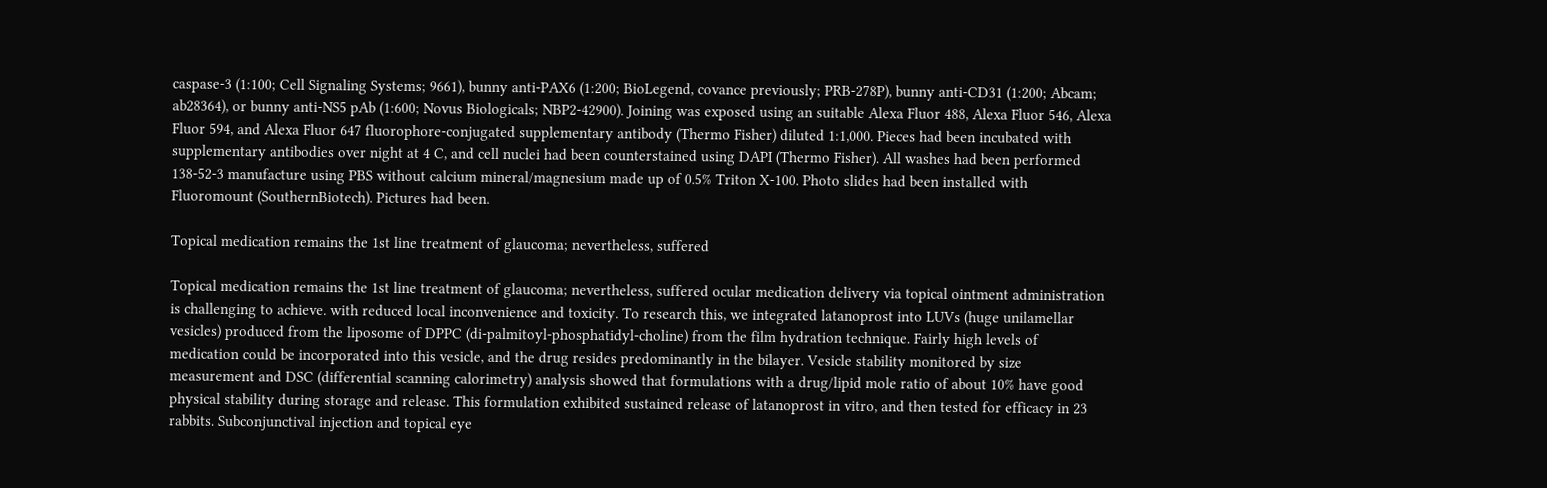caspase-3 (1:100; Cell Signaling Systems; 9661), bunny anti-PAX6 (1:200; BioLegend, covance previously; PRB-278P), bunny anti-CD31 (1:200; Abcam; ab28364), or bunny anti-NS5 pAb (1:600; Novus Biologicals; NBP2-42900). Joining was exposed using an suitable Alexa Fluor 488, Alexa Fluor 546, Alexa Fluor 594, and Alexa Fluor 647 fluorophore-conjugated supplementary antibody (Thermo Fisher) diluted 1:1,000. Pieces had been incubated with supplementary antibodies over night at 4 C, and cell nuclei had been counterstained using DAPI (Thermo Fisher). All washes had been performed 138-52-3 manufacture using PBS without calcium mineral/magnesium made up of 0.5% Triton X-100. Photo slides had been installed with Fluoromount (SouthernBiotech). Pictures had been.

Topical medication remains the 1st line treatment of glaucoma; nevertheless, suffered

Topical medication remains the 1st line treatment of glaucoma; nevertheless, suffered ocular medication delivery via topical ointment administration is challenging to achieve. with reduced local inconvenience and toxicity. To research this, we integrated latanoprost into LUVs (huge unilamellar vesicles) produced from the liposome of DPPC (di-palmitoyl-phosphatidyl-choline) from the film hydration technique. Fairly high levels of medication could be incorporated into this vesicle, and the drug resides predominantly in the bilayer. Vesicle stability monitored by size measurement and DSC (differential scanning calorimetry) analysis showed that formulations with a drug/lipid mole ratio of about 10% have good physical stability during storage and release. This formulation exhibited sustained release of latanoprost in vitro, and then tested for efficacy in 23 rabbits. Subconjunctival injection and topical eye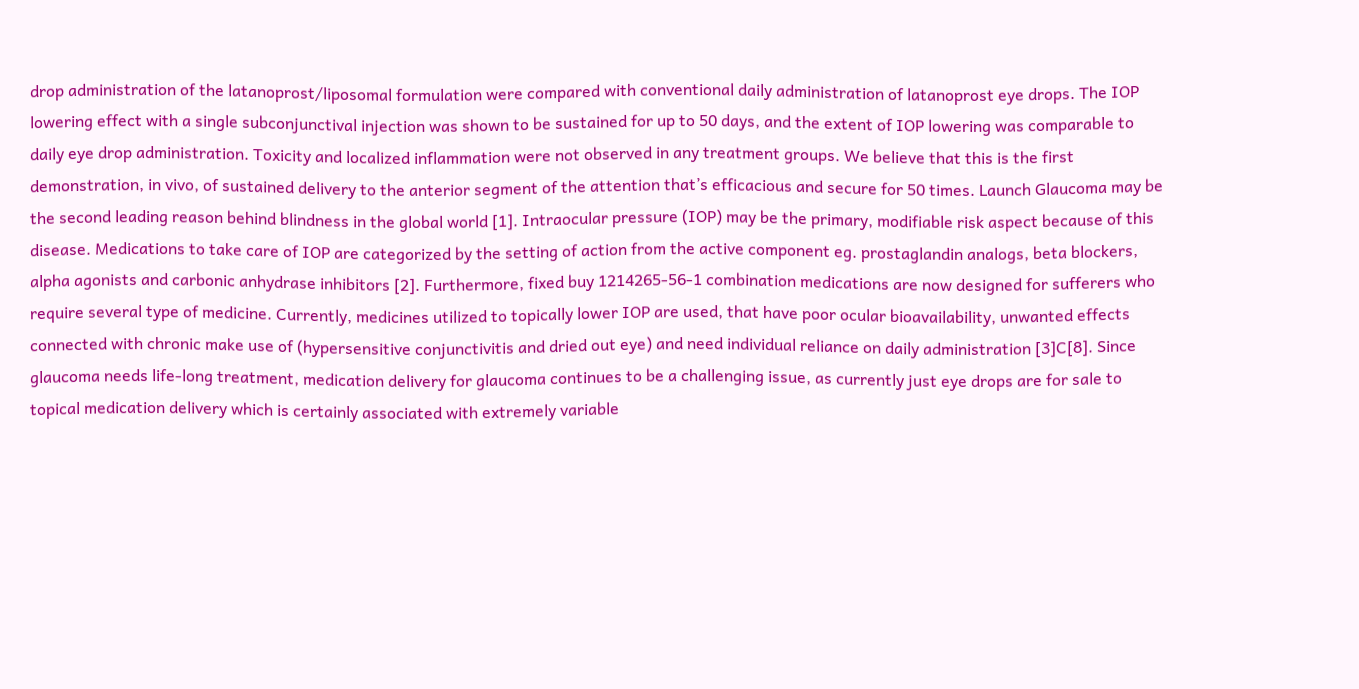drop administration of the latanoprost/liposomal formulation were compared with conventional daily administration of latanoprost eye drops. The IOP lowering effect with a single subconjunctival injection was shown to be sustained for up to 50 days, and the extent of IOP lowering was comparable to daily eye drop administration. Toxicity and localized inflammation were not observed in any treatment groups. We believe that this is the first demonstration, in vivo, of sustained delivery to the anterior segment of the attention that’s efficacious and secure for 50 times. Launch Glaucoma may be the second leading reason behind blindness in the global world [1]. Intraocular pressure (IOP) may be the primary, modifiable risk aspect because of this disease. Medications to take care of IOP are categorized by the setting of action from the active component eg. prostaglandin analogs, beta blockers, alpha agonists and carbonic anhydrase inhibitors [2]. Furthermore, fixed buy 1214265-56-1 combination medications are now designed for sufferers who require several type of medicine. Currently, medicines utilized to topically lower IOP are used, that have poor ocular bioavailability, unwanted effects connected with chronic make use of (hypersensitive conjunctivitis and dried out eye) and need individual reliance on daily administration [3]C[8]. Since glaucoma needs life-long treatment, medication delivery for glaucoma continues to be a challenging issue, as currently just eye drops are for sale to topical medication delivery which is certainly associated with extremely variable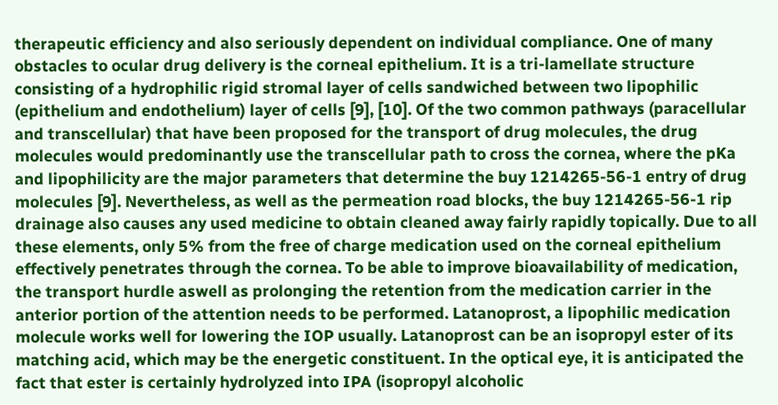therapeutic efficiency and also seriously dependent on individual compliance. One of many obstacles to ocular drug delivery is the corneal epithelium. It is a tri-lamellate structure consisting of a hydrophilic rigid stromal layer of cells sandwiched between two lipophilic (epithelium and endothelium) layer of cells [9], [10]. Of the two common pathways (paracellular and transcellular) that have been proposed for the transport of drug molecules, the drug molecules would predominantly use the transcellular path to cross the cornea, where the pKa and lipophilicity are the major parameters that determine the buy 1214265-56-1 entry of drug molecules [9]. Nevertheless, as well as the permeation road blocks, the buy 1214265-56-1 rip drainage also causes any used medicine to obtain cleaned away fairly rapidly topically. Due to all these elements, only 5% from the free of charge medication used on the corneal epithelium effectively penetrates through the cornea. To be able to improve bioavailability of medication, the transport hurdle aswell as prolonging the retention from the medication carrier in the anterior portion of the attention needs to be performed. Latanoprost, a lipophilic medication molecule works well for lowering the IOP usually. Latanoprost can be an isopropyl ester of its matching acid, which may be the energetic constituent. In the optical eye, it is anticipated the fact that ester is certainly hydrolyzed into IPA (isopropyl alcoholic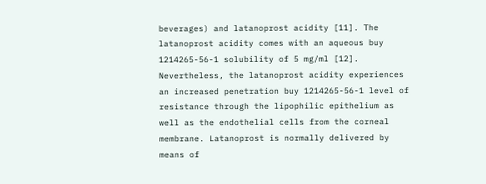beverages) and latanoprost acidity [11]. The latanoprost acidity comes with an aqueous buy 1214265-56-1 solubility of 5 mg/ml [12]. Nevertheless, the latanoprost acidity experiences an increased penetration buy 1214265-56-1 level of resistance through the lipophilic epithelium as well as the endothelial cells from the corneal membrane. Latanoprost is normally delivered by means of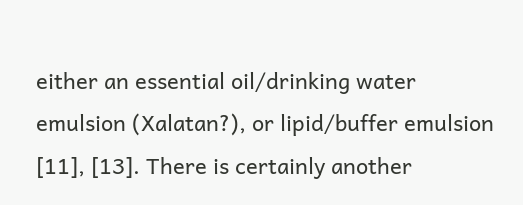either an essential oil/drinking water emulsion (Xalatan?), or lipid/buffer emulsion [11], [13]. There is certainly another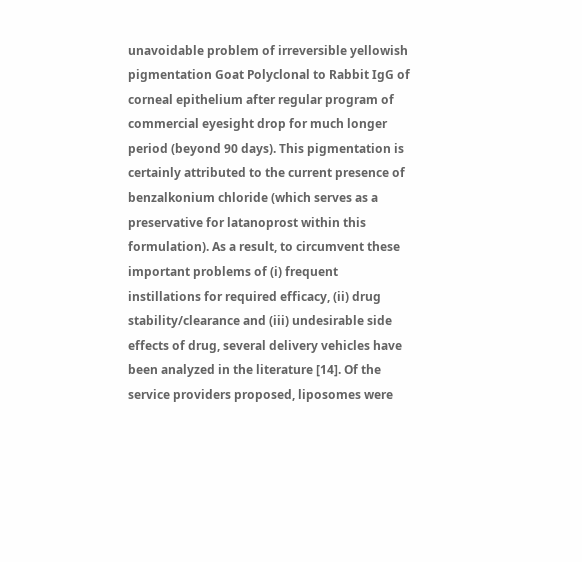unavoidable problem of irreversible yellowish pigmentation Goat Polyclonal to Rabbit IgG of corneal epithelium after regular program of commercial eyesight drop for much longer period (beyond 90 days). This pigmentation is certainly attributed to the current presence of benzalkonium chloride (which serves as a preservative for latanoprost within this formulation). As a result, to circumvent these important problems of (i) frequent instillations for required efficacy, (ii) drug stability/clearance and (iii) undesirable side effects of drug, several delivery vehicles have been analyzed in the literature [14]. Of the service providers proposed, liposomes were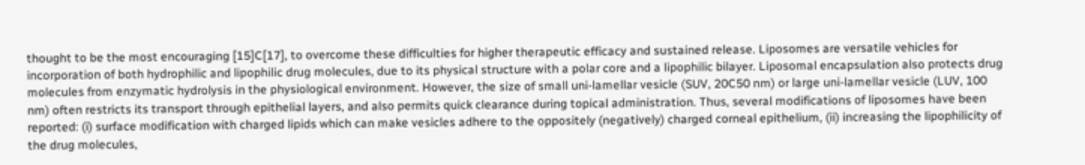thought to be the most encouraging [15]C[17], to overcome these difficulties for higher therapeutic efficacy and sustained release. Liposomes are versatile vehicles for incorporation of both hydrophilic and lipophilic drug molecules, due to its physical structure with a polar core and a lipophilic bilayer. Liposomal encapsulation also protects drug molecules from enzymatic hydrolysis in the physiological environment. However, the size of small uni-lamellar vesicle (SUV, 20C50 nm) or large uni-lamellar vesicle (LUV, 100 nm) often restricts its transport through epithelial layers, and also permits quick clearance during topical administration. Thus, several modifications of liposomes have been reported: (i) surface modification with charged lipids which can make vesicles adhere to the oppositely (negatively) charged corneal epithelium, (ii) increasing the lipophilicity of the drug molecules,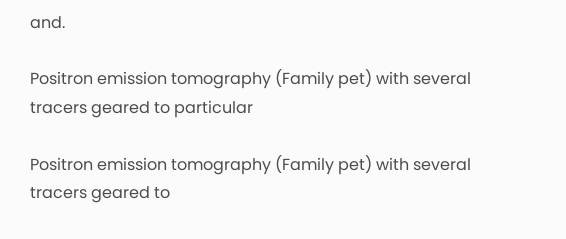and.

Positron emission tomography (Family pet) with several tracers geared to particular

Positron emission tomography (Family pet) with several tracers geared to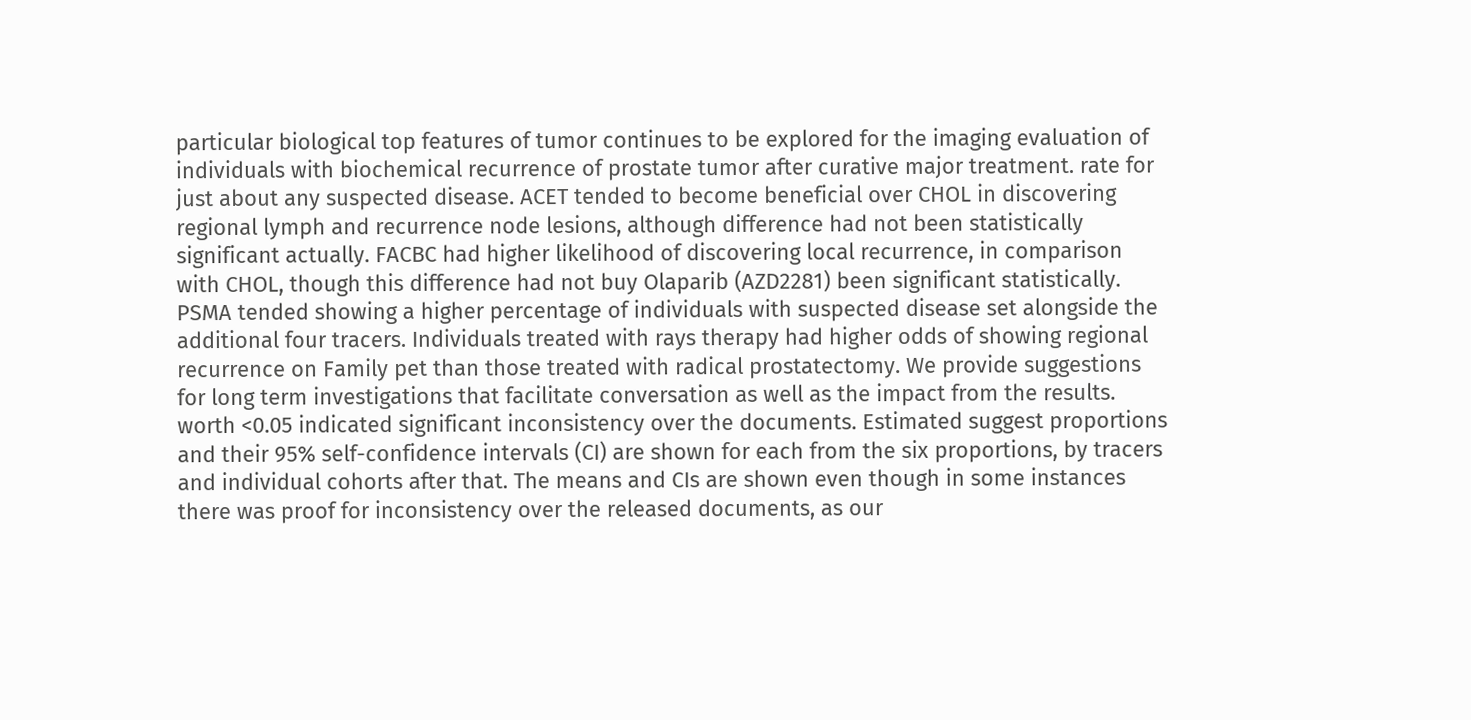particular biological top features of tumor continues to be explored for the imaging evaluation of individuals with biochemical recurrence of prostate tumor after curative major treatment. rate for just about any suspected disease. ACET tended to become beneficial over CHOL in discovering regional lymph and recurrence node lesions, although difference had not been statistically significant actually. FACBC had higher likelihood of discovering local recurrence, in comparison with CHOL, though this difference had not buy Olaparib (AZD2281) been significant statistically. PSMA tended showing a higher percentage of individuals with suspected disease set alongside the additional four tracers. Individuals treated with rays therapy had higher odds of showing regional recurrence on Family pet than those treated with radical prostatectomy. We provide suggestions for long term investigations that facilitate conversation as well as the impact from the results. worth <0.05 indicated significant inconsistency over the documents. Estimated suggest proportions and their 95% self-confidence intervals (CI) are shown for each from the six proportions, by tracers and individual cohorts after that. The means and CIs are shown even though in some instances there was proof for inconsistency over the released documents, as our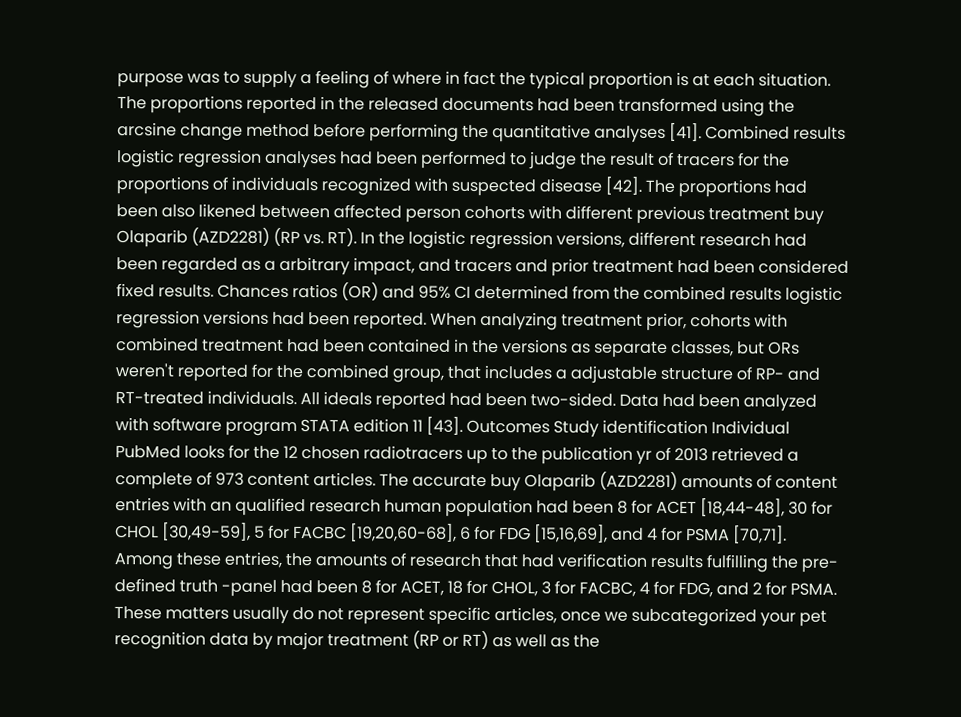purpose was to supply a feeling of where in fact the typical proportion is at each situation. The proportions reported in the released documents had been transformed using the arcsine change method before performing the quantitative analyses [41]. Combined results logistic regression analyses had been performed to judge the result of tracers for the proportions of individuals recognized with suspected disease [42]. The proportions had been also likened between affected person cohorts with different previous treatment buy Olaparib (AZD2281) (RP vs. RT). In the logistic regression versions, different research had been regarded as a arbitrary impact, and tracers and prior treatment had been considered fixed results. Chances ratios (OR) and 95% CI determined from the combined results logistic regression versions had been reported. When analyzing treatment prior, cohorts with combined treatment had been contained in the versions as separate classes, but ORs weren't reported for the combined group, that includes a adjustable structure of RP- and RT-treated individuals. All ideals reported had been two-sided. Data had been analyzed with software program STATA edition 11 [43]. Outcomes Study identification Individual PubMed looks for the 12 chosen radiotracers up to the publication yr of 2013 retrieved a complete of 973 content articles. The accurate buy Olaparib (AZD2281) amounts of content entries with an qualified research human population had been 8 for ACET [18,44-48], 30 for CHOL [30,49-59], 5 for FACBC [19,20,60-68], 6 for FDG [15,16,69], and 4 for PSMA [70,71]. Among these entries, the amounts of research that had verification results fulfilling the pre-defined truth -panel had been 8 for ACET, 18 for CHOL, 3 for FACBC, 4 for FDG, and 2 for PSMA. These matters usually do not represent specific articles, once we subcategorized your pet recognition data by major treatment (RP or RT) as well as the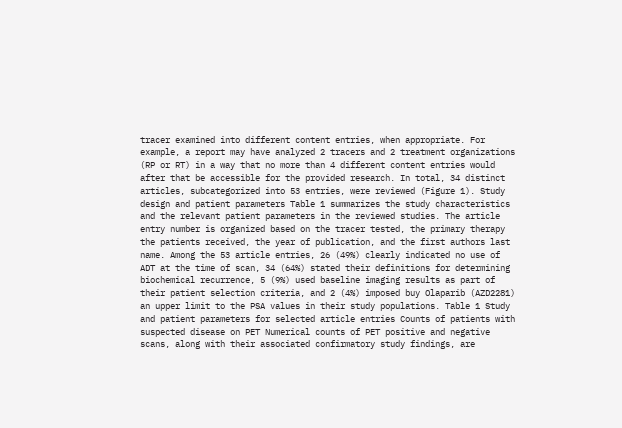tracer examined into different content entries, when appropriate. For example, a report may have analyzed 2 tracers and 2 treatment organizations (RP or RT) in a way that no more than 4 different content entries would after that be accessible for the provided research. In total, 34 distinct articles, subcategorized into 53 entries, were reviewed (Figure 1). Study design and patient parameters Table 1 summarizes the study characteristics and the relevant patient parameters in the reviewed studies. The article entry number is organized based on the tracer tested, the primary therapy the patients received, the year of publication, and the first authors last name. Among the 53 article entries, 26 (49%) clearly indicated no use of ADT at the time of scan, 34 (64%) stated their definitions for determining biochemical recurrence, 5 (9%) used baseline imaging results as part of their patient selection criteria, and 2 (4%) imposed buy Olaparib (AZD2281) an upper limit to the PSA values in their study populations. Table 1 Study and patient parameters for selected article entries Counts of patients with suspected disease on PET Numerical counts of PET positive and negative scans, along with their associated confirmatory study findings, are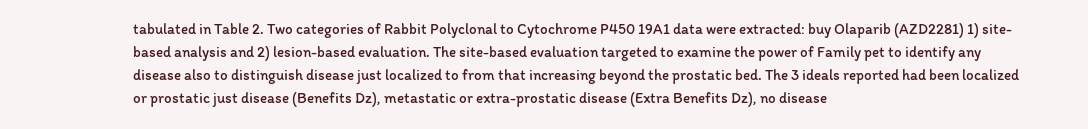tabulated in Table 2. Two categories of Rabbit Polyclonal to Cytochrome P450 19A1 data were extracted: buy Olaparib (AZD2281) 1) site-based analysis and 2) lesion-based evaluation. The site-based evaluation targeted to examine the power of Family pet to identify any disease also to distinguish disease just localized to from that increasing beyond the prostatic bed. The 3 ideals reported had been localized or prostatic just disease (Benefits Dz), metastatic or extra-prostatic disease (Extra Benefits Dz), no disease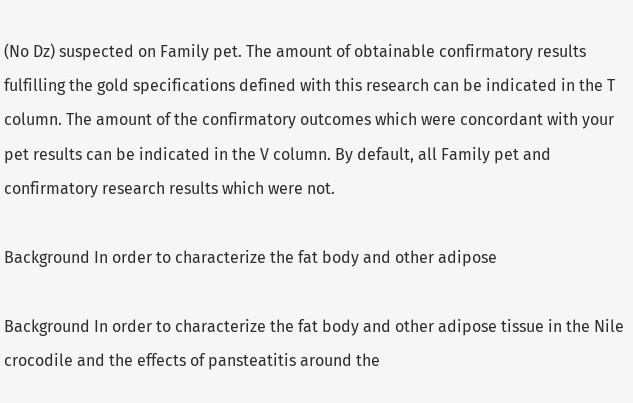(No Dz) suspected on Family pet. The amount of obtainable confirmatory results fulfilling the gold specifications defined with this research can be indicated in the T column. The amount of the confirmatory outcomes which were concordant with your pet results can be indicated in the V column. By default, all Family pet and confirmatory research results which were not.

Background In order to characterize the fat body and other adipose

Background In order to characterize the fat body and other adipose tissue in the Nile crocodile and the effects of pansteatitis around the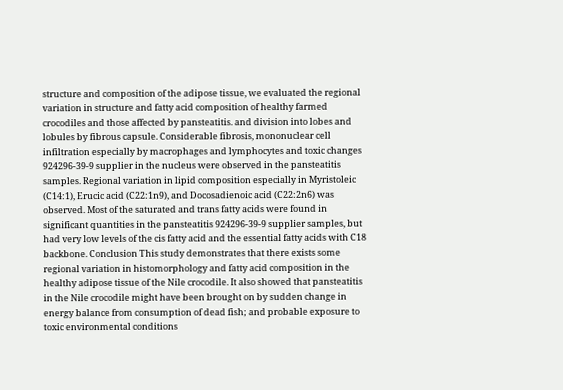structure and composition of the adipose tissue, we evaluated the regional variation in structure and fatty acid composition of healthy farmed crocodiles and those affected by pansteatitis. and division into lobes and lobules by fibrous capsule. Considerable fibrosis, mononuclear cell infiltration especially by macrophages and lymphocytes and toxic changes 924296-39-9 supplier in the nucleus were observed in the pansteatitis samples. Regional variation in lipid composition especially in Myristoleic (C14:1), Erucic acid (C22:1n9), and Docosadienoic acid (C22:2n6) was observed. Most of the saturated and trans fatty acids were found in significant quantities in the pansteatitis 924296-39-9 supplier samples, but had very low levels of the cis fatty acid and the essential fatty acids with C18 backbone. Conclusion This study demonstrates that there exists some regional variation in histomorphology and fatty acid composition in the healthy adipose tissue of the Nile crocodile. It also showed that pansteatitis in the Nile crocodile might have been brought on by sudden change in energy balance from consumption of dead fish; and probable exposure to toxic environmental conditions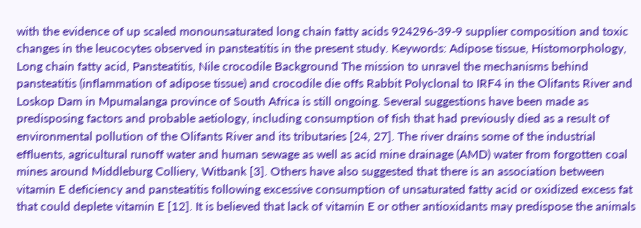with the evidence of up scaled monounsaturated long chain fatty acids 924296-39-9 supplier composition and toxic changes in the leucocytes observed in pansteatitis in the present study. Keywords: Adipose tissue, Histomorphology, Long chain fatty acid, Pansteatitis, Nile crocodile Background The mission to unravel the mechanisms behind pansteatitis (inflammation of adipose tissue) and crocodile die offs Rabbit Polyclonal to IRF4 in the Olifants River and Loskop Dam in Mpumalanga province of South Africa is still ongoing. Several suggestions have been made as predisposing factors and probable aetiology, including consumption of fish that had previously died as a result of environmental pollution of the Olifants River and its tributaries [24, 27]. The river drains some of the industrial effluents, agricultural runoff water and human sewage as well as acid mine drainage (AMD) water from forgotten coal mines around Middleburg Colliery, Witbank [3]. Others have also suggested that there is an association between vitamin E deficiency and pansteatitis following excessive consumption of unsaturated fatty acid or oxidized excess fat that could deplete vitamin E [12]. It is believed that lack of vitamin E or other antioxidants may predispose the animals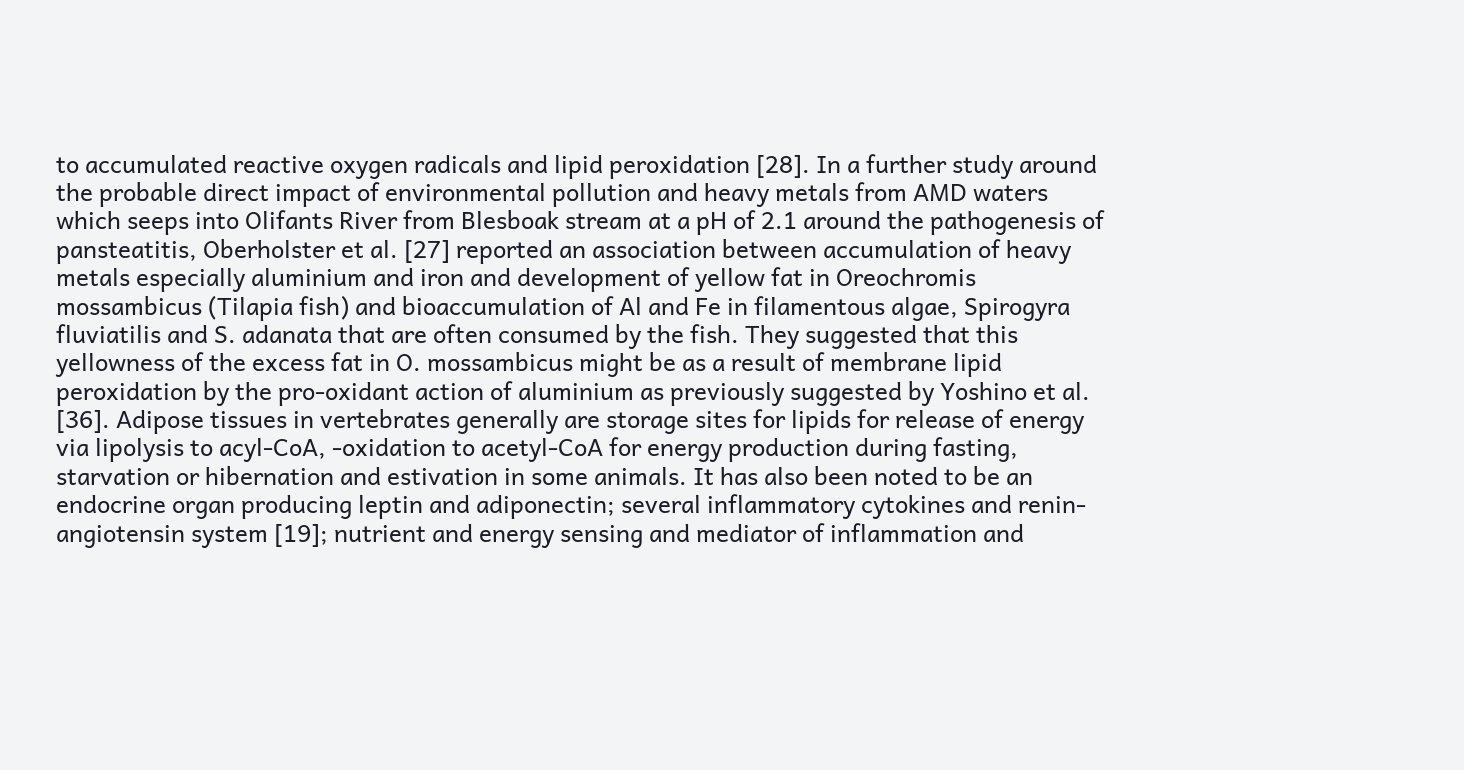to accumulated reactive oxygen radicals and lipid peroxidation [28]. In a further study around the probable direct impact of environmental pollution and heavy metals from AMD waters which seeps into Olifants River from Blesboak stream at a pH of 2.1 around the pathogenesis of pansteatitis, Oberholster et al. [27] reported an association between accumulation of heavy metals especially aluminium and iron and development of yellow fat in Oreochromis mossambicus (Tilapia fish) and bioaccumulation of Al and Fe in filamentous algae, Spirogyra fluviatilis and S. adanata that are often consumed by the fish. They suggested that this yellowness of the excess fat in O. mossambicus might be as a result of membrane lipid peroxidation by the pro-oxidant action of aluminium as previously suggested by Yoshino et al. [36]. Adipose tissues in vertebrates generally are storage sites for lipids for release of energy via lipolysis to acyl-CoA, -oxidation to acetyl-CoA for energy production during fasting, starvation or hibernation and estivation in some animals. It has also been noted to be an endocrine organ producing leptin and adiponectin; several inflammatory cytokines and renin-angiotensin system [19]; nutrient and energy sensing and mediator of inflammation and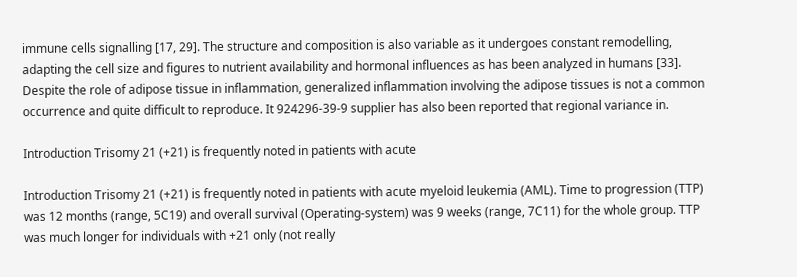immune cells signalling [17, 29]. The structure and composition is also variable as it undergoes constant remodelling, adapting the cell size and figures to nutrient availability and hormonal influences as has been analyzed in humans [33]. Despite the role of adipose tissue in inflammation, generalized inflammation involving the adipose tissues is not a common occurrence and quite difficult to reproduce. It 924296-39-9 supplier has also been reported that regional variance in.

Introduction Trisomy 21 (+21) is frequently noted in patients with acute

Introduction Trisomy 21 (+21) is frequently noted in patients with acute myeloid leukemia (AML). Time to progression (TTP) was 12 months (range, 5C19) and overall survival (Operating-system) was 9 weeks (range, 7C11) for the whole group. TTP was much longer for individuals with +21 only (not really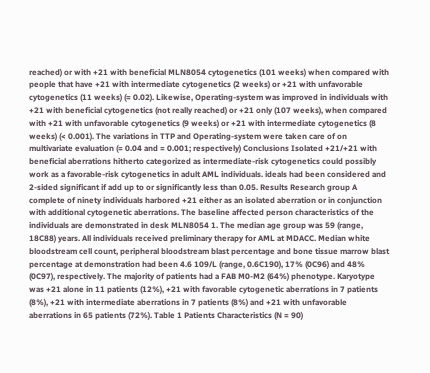reached) or with +21 with beneficial MLN8054 cytogenetics (101 weeks) when compared with people that have +21 with intermediate cytogenetics (2 weeks) or +21 with unfavorable cytogenetics (11 weeks) (= 0.02). Likewise, Operating-system was improved in individuals with +21 with beneficial cytogenetics (not really reached) or +21 only (107 weeks), when compared with +21 with unfavorable cytogenetics (9 weeks) or +21 with intermediate cytogenetics (8 weeks) (< 0.001). The variations in TTP and Operating-system were taken care of on multivariate evaluation (= 0.04 and = 0.001; respectively) Conclusions Isolated +21/+21 with beneficial aberrations hitherto categorized as intermediate-risk cytogenetics could possibly work as a favorable-risk cytogenetics in adult AML individuals. ideals had been considered and 2-sided significant if add up to or significantly less than 0.05. Results Research group A complete of ninety individuals harbored +21 either as an isolated aberration or in conjunction with additional cytogenetic aberrations. The baseline affected person characteristics of the individuals are demonstrated in desk MLN8054 1. The median age group was 59 (range, 18C88) years. All individuals received preliminary therapy for AML at MDACC. Median white bloodstream cell count, peripheral bloodstream blast percentage and bone tissue marrow blast percentage at demonstration had been 4.6 109/L (range, 0.6C190), 17% (0C96) and 48% (0C97), respectively. The majority of patients had a FAB M0-M2 (64%) phenotype. Karyotype was +21 alone in 11 patients (12%), +21 with favorable cytogenetic aberrations in 7 patients (8%), +21 with intermediate aberrations in 7 patients (8%) and +21 with unfavorable aberrations in 65 patients (72%). Table 1 Patients Characteristics (N = 90)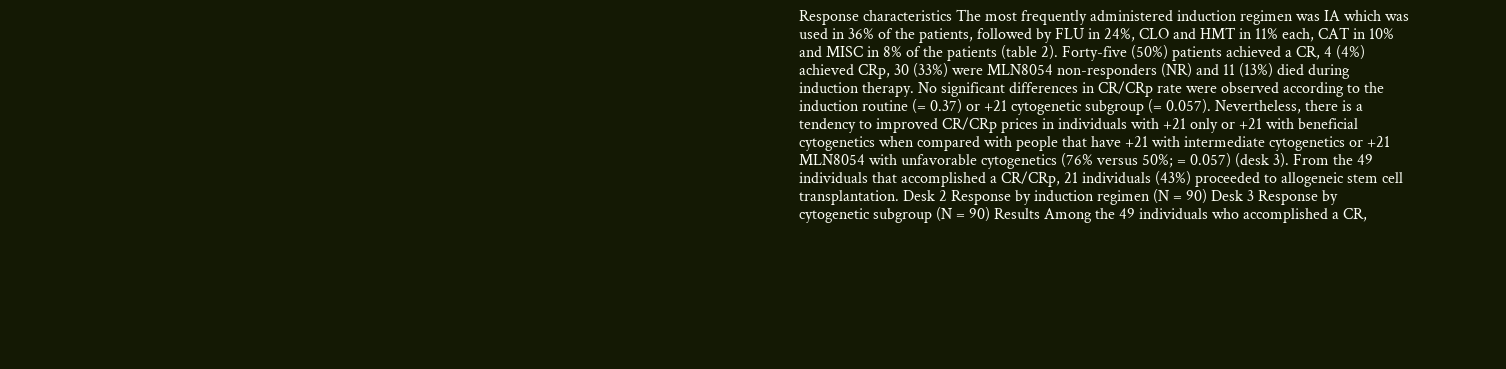Response characteristics The most frequently administered induction regimen was IA which was used in 36% of the patients, followed by FLU in 24%, CLO and HMT in 11% each, CAT in 10% and MISC in 8% of the patients (table 2). Forty-five (50%) patients achieved a CR, 4 (4%) achieved CRp, 30 (33%) were MLN8054 non-responders (NR) and 11 (13%) died during induction therapy. No significant differences in CR/CRp rate were observed according to the induction routine (= 0.37) or +21 cytogenetic subgroup (= 0.057). Nevertheless, there is a tendency to improved CR/CRp prices in individuals with +21 only or +21 with beneficial cytogenetics when compared with people that have +21 with intermediate cytogenetics or +21 MLN8054 with unfavorable cytogenetics (76% versus 50%; = 0.057) (desk 3). From the 49 individuals that accomplished a CR/CRp, 21 individuals (43%) proceeded to allogeneic stem cell transplantation. Desk 2 Response by induction regimen (N = 90) Desk 3 Response by cytogenetic subgroup (N = 90) Results Among the 49 individuals who accomplished a CR,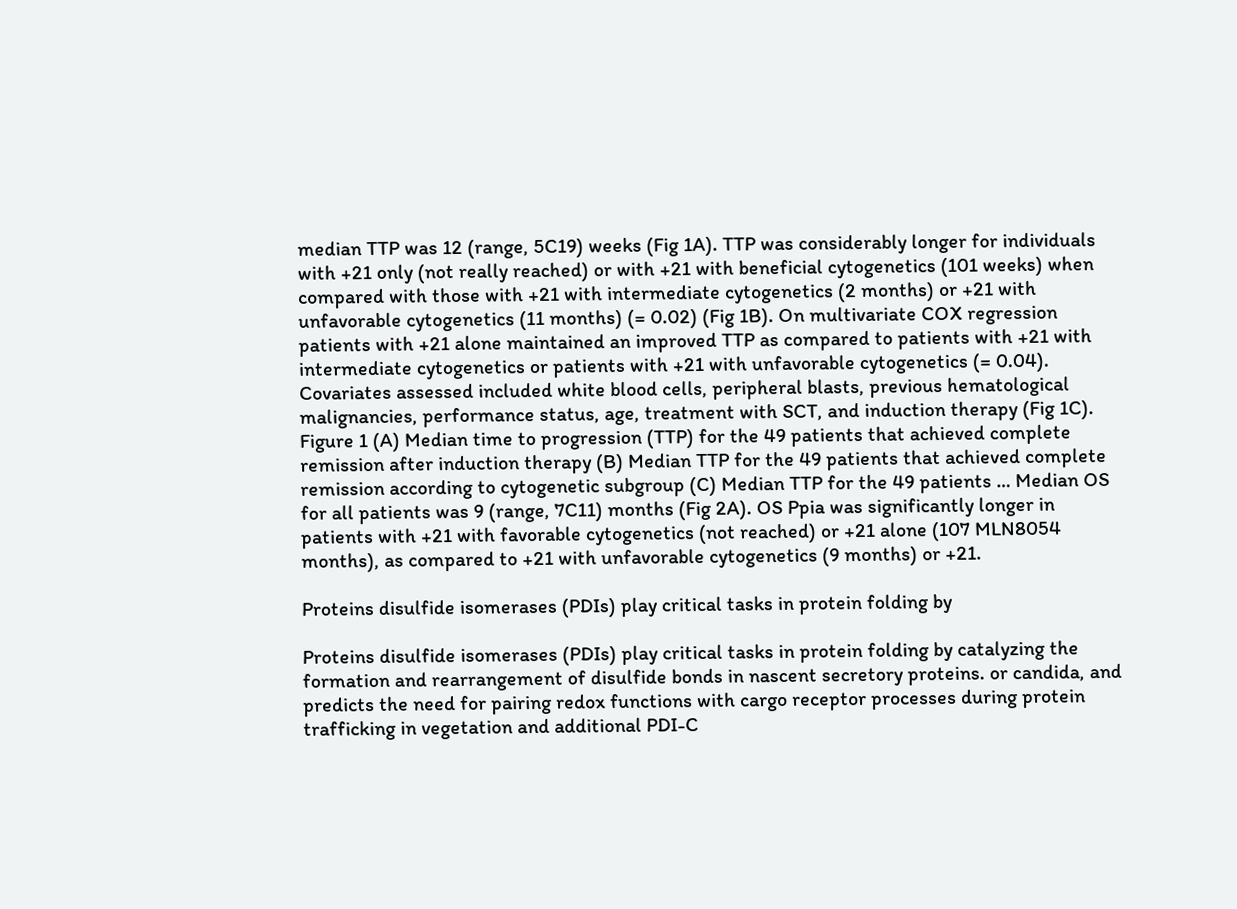median TTP was 12 (range, 5C19) weeks (Fig 1A). TTP was considerably longer for individuals with +21 only (not really reached) or with +21 with beneficial cytogenetics (101 weeks) when compared with those with +21 with intermediate cytogenetics (2 months) or +21 with unfavorable cytogenetics (11 months) (= 0.02) (Fig 1B). On multivariate COX regression patients with +21 alone maintained an improved TTP as compared to patients with +21 with intermediate cytogenetics or patients with +21 with unfavorable cytogenetics (= 0.04). Covariates assessed included white blood cells, peripheral blasts, previous hematological malignancies, performance status, age, treatment with SCT, and induction therapy (Fig 1C). Figure 1 (A) Median time to progression (TTP) for the 49 patients that achieved complete remission after induction therapy (B) Median TTP for the 49 patients that achieved complete remission according to cytogenetic subgroup (C) Median TTP for the 49 patients … Median OS for all patients was 9 (range, 7C11) months (Fig 2A). OS Ppia was significantly longer in patients with +21 with favorable cytogenetics (not reached) or +21 alone (107 MLN8054 months), as compared to +21 with unfavorable cytogenetics (9 months) or +21.

Proteins disulfide isomerases (PDIs) play critical tasks in protein folding by

Proteins disulfide isomerases (PDIs) play critical tasks in protein folding by catalyzing the formation and rearrangement of disulfide bonds in nascent secretory proteins. or candida, and predicts the need for pairing redox functions with cargo receptor processes during protein trafficking in vegetation and additional PDI-C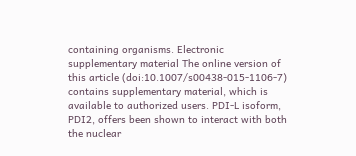containing organisms. Electronic supplementary material The online version of this article (doi:10.1007/s00438-015-1106-7) contains supplementary material, which is available to authorized users. PDI-L isoform, PDI2, offers been shown to interact with both the nuclear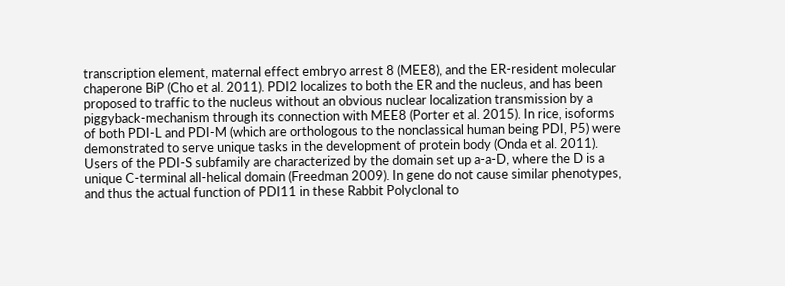transcription element, maternal effect embryo arrest 8 (MEE8), and the ER-resident molecular chaperone BiP (Cho et al. 2011). PDI2 localizes to both the ER and the nucleus, and has been proposed to traffic to the nucleus without an obvious nuclear localization transmission by a piggyback-mechanism through its connection with MEE8 (Porter et al. 2015). In rice, isoforms of both PDI-L and PDI-M (which are orthologous to the nonclassical human being PDI, P5) were demonstrated to serve unique tasks in the development of protein body (Onda et al. 2011). Users of the PDI-S subfamily are characterized by the domain set up a-a-D, where the D is a unique C-terminal all-helical domain (Freedman 2009). In gene do not cause similar phenotypes, and thus the actual function of PDI11 in these Rabbit Polyclonal to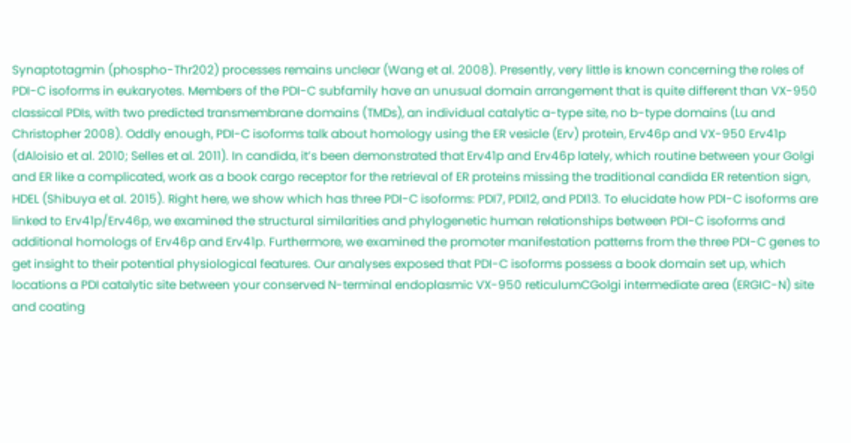Synaptotagmin (phospho-Thr202) processes remains unclear (Wang et al. 2008). Presently, very little is known concerning the roles of PDI-C isoforms in eukaryotes. Members of the PDI-C subfamily have an unusual domain arrangement that is quite different than VX-950 classical PDIs, with two predicted transmembrane domains (TMDs), an individual catalytic a-type site, no b-type domains (Lu and Christopher 2008). Oddly enough, PDI-C isoforms talk about homology using the ER vesicle (Erv) protein, Erv46p and VX-950 Erv41p (dAloisio et al. 2010; Selles et al. 2011). In candida, it’s been demonstrated that Erv41p and Erv46p lately, which routine between your Golgi and ER like a complicated, work as a book cargo receptor for the retrieval of ER proteins missing the traditional candida ER retention sign, HDEL (Shibuya et al. 2015). Right here, we show which has three PDI-C isoforms: PDI7, PDI12, and PDI13. To elucidate how PDI-C isoforms are linked to Erv41p/Erv46p, we examined the structural similarities and phylogenetic human relationships between PDI-C isoforms and additional homologs of Erv46p and Erv41p. Furthermore, we examined the promoter manifestation patterns from the three PDI-C genes to get insight to their potential physiological features. Our analyses exposed that PDI-C isoforms possess a book domain set up, which locations a PDI catalytic site between your conserved N-terminal endoplasmic VX-950 reticulumCGolgi intermediate area (ERGIC-N) site and coating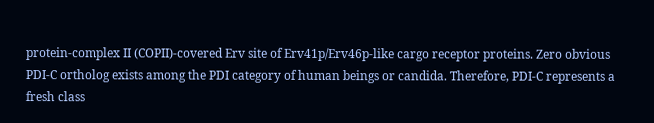protein-complex II (COPII)-covered Erv site of Erv41p/Erv46p-like cargo receptor proteins. Zero obvious PDI-C ortholog exists among the PDI category of human beings or candida. Therefore, PDI-C represents a fresh class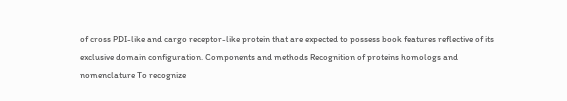of cross PDI-like and cargo receptor-like protein that are expected to possess book features reflective of its exclusive domain configuration. Components and methods Recognition of proteins homologs and nomenclature To recognize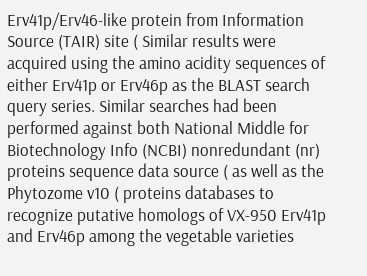Erv41p/Erv46-like protein from Information Source (TAIR) site ( Similar results were acquired using the amino acidity sequences of either Erv41p or Erv46p as the BLAST search query series. Similar searches had been performed against both National Middle for Biotechnology Info (NCBI) nonredundant (nr) proteins sequence data source ( as well as the Phytozome v10 ( proteins databases to recognize putative homologs of VX-950 Erv41p and Erv46p among the vegetable varieties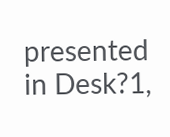presented in Desk?1,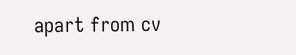apart from cv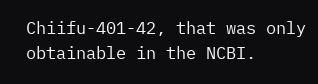Chiifu-401-42, that was only obtainable in the NCBI.